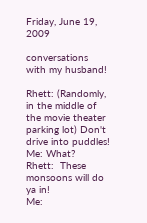Friday, June 19, 2009

conversations with my husband!

Rhett: (Randomly, in the middle of the movie theater parking lot) Don't drive into puddles!
Me: What?
Rhett:  These monsoons will do ya in!
Me: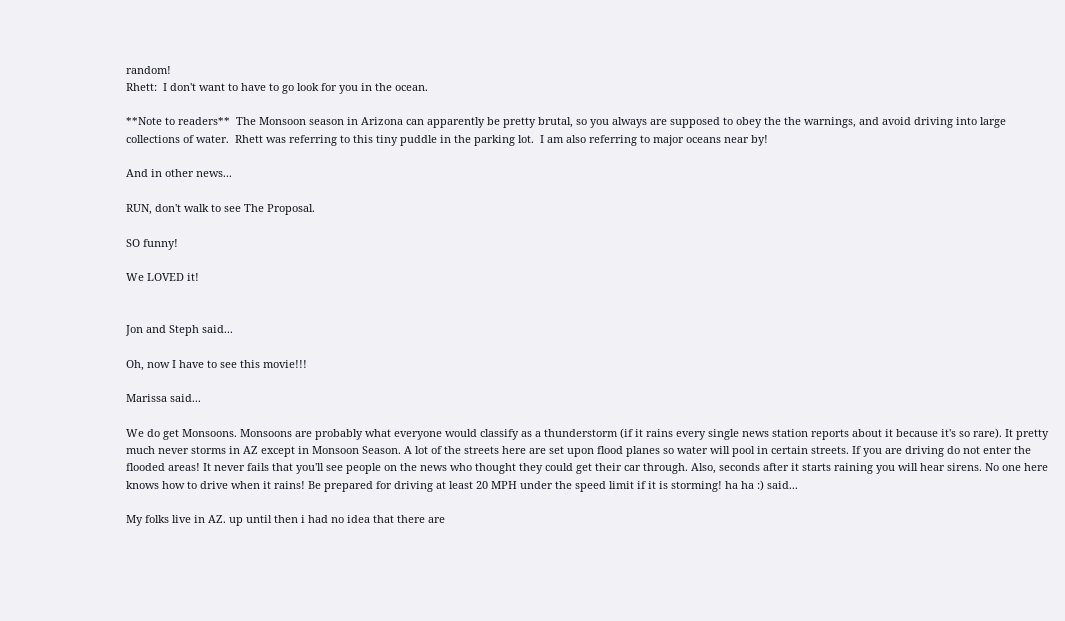random!
Rhett:  I don't want to have to go look for you in the ocean.

**Note to readers**  The Monsoon season in Arizona can apparently be pretty brutal, so you always are supposed to obey the the warnings, and avoid driving into large collections of water.  Rhett was referring to this tiny puddle in the parking lot.  I am also referring to major oceans near by!

And in other news...

RUN, don't walk to see The Proposal.

SO funny!

We LOVED it!


Jon and Steph said...

Oh, now I have to see this movie!!!

Marissa said...

We do get Monsoons. Monsoons are probably what everyone would classify as a thunderstorm (if it rains every single news station reports about it because it's so rare). It pretty much never storms in AZ except in Monsoon Season. A lot of the streets here are set upon flood planes so water will pool in certain streets. If you are driving do not enter the flooded areas! It never fails that you'll see people on the news who thought they could get their car through. Also, seconds after it starts raining you will hear sirens. No one here knows how to drive when it rains! Be prepared for driving at least 20 MPH under the speed limit if it is storming! ha ha :) said...

My folks live in AZ. up until then i had no idea that there are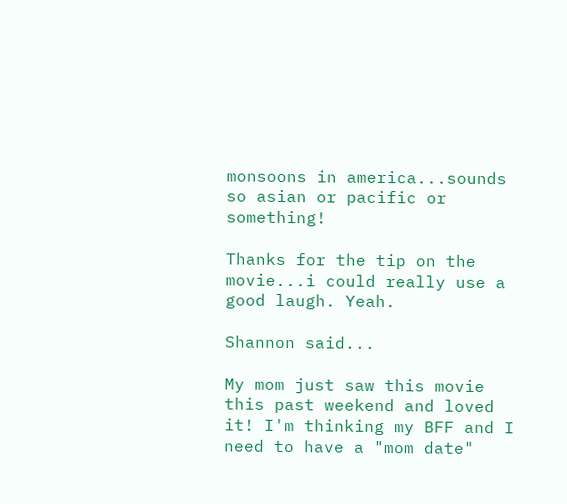monsoons in america...sounds so asian or pacific or something!

Thanks for the tip on the movie...i could really use a good laugh. Yeah.

Shannon said...

My mom just saw this movie this past weekend and loved it! I'm thinking my BFF and I need to have a "mom date"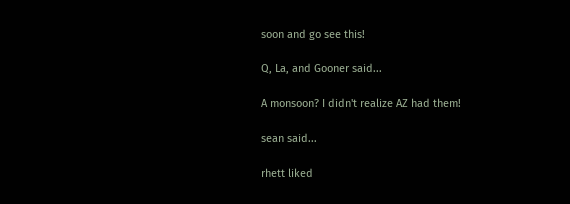soon and go see this!

Q, La, and Gooner said...

A monsoon? I didn't realize AZ had them!

sean said...

rhett liked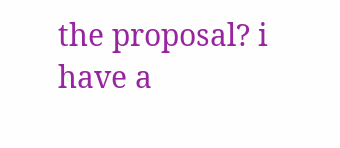the proposal? i have a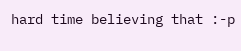hard time believing that :-p